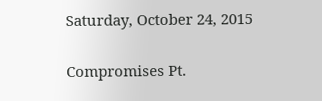Saturday, October 24, 2015

Compromises Pt.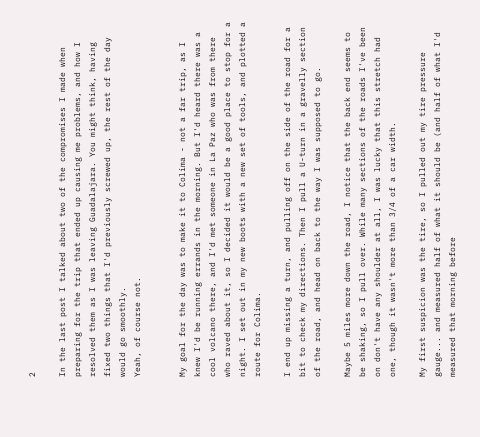2

In the last post I talked about two of the compromises I made when preparing for the trip that ended up causing me problems, and how I resolved them as I was leaving Guadalajara. You might think, having fixed two things that I'd previously screwed up, the rest of the day would go smoothly.
Yeah, of course not.


My goal for the day was to make it to Colima - not a far trip, as I knew I'd be running errands in the morning. But I'd heard there was a cool volcano there, and I'd met someone in La Paz who was from there who raved about it, so I decided it would be a good place to stop for a night. I set out in my new boots with a new set of tools, and plotted a route for Colima.

I end up missing a turn, and pulling off on the side of the road for a bit to check my directions. Then I pull a U-turn in a gravelly section of the road, and head on back to the way I was supposed to go.

Maybe 5 miles more down the road, I notice that the back end seems to be shaking, so I pull over. While many sections of the roads I've been on don't have any shoulder at all, I was lucky that this stretch had one, though it wasn't more than 3/4 of a car width.

My first suspicion was the tire, so I pulled out my tire pressure gauge... and measured half of what it should be (and half of what I'd measured that morning before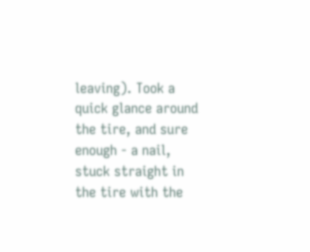leaving). Took a quick glance around the tire, and sure enough - a nail, stuck straight in the tire with the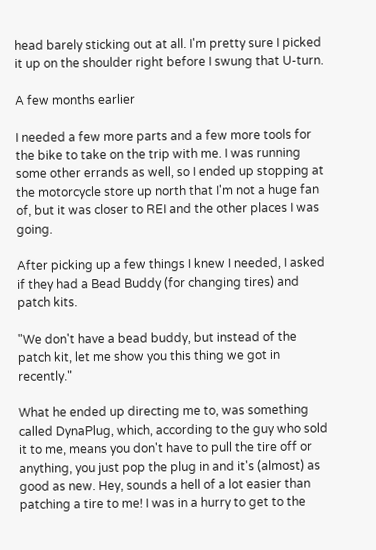head barely sticking out at all. I'm pretty sure I picked it up on the shoulder right before I swung that U-turn.

A few months earlier

I needed a few more parts and a few more tools for the bike to take on the trip with me. I was running some other errands as well, so I ended up stopping at the motorcycle store up north that I'm not a huge fan of, but it was closer to REI and the other places I was going.

After picking up a few things I knew I needed, I asked if they had a Bead Buddy (for changing tires) and patch kits.

"We don't have a bead buddy, but instead of the patch kit, let me show you this thing we got in recently."

What he ended up directing me to, was something called DynaPlug, which, according to the guy who sold it to me, means you don't have to pull the tire off or anything, you just pop the plug in and it's (almost) as good as new. Hey, sounds a hell of a lot easier than patching a tire to me! I was in a hurry to get to the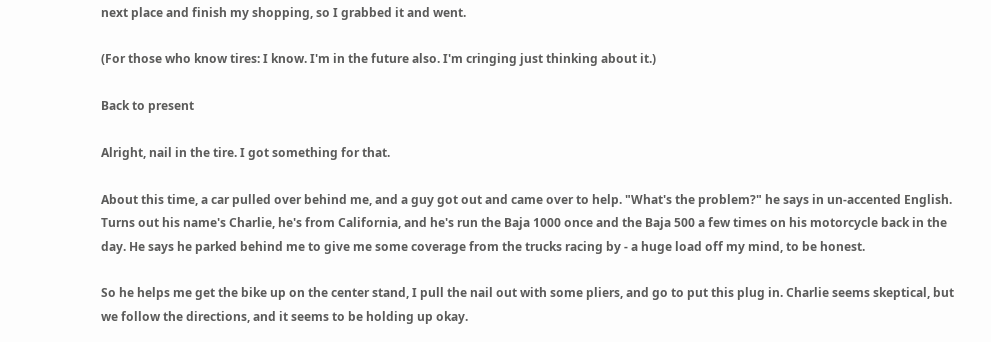next place and finish my shopping, so I grabbed it and went.

(For those who know tires: I know. I'm in the future also. I'm cringing just thinking about it.)

Back to present

Alright, nail in the tire. I got something for that.

About this time, a car pulled over behind me, and a guy got out and came over to help. "What's the problem?" he says in un-accented English. Turns out his name's Charlie, he's from California, and he's run the Baja 1000 once and the Baja 500 a few times on his motorcycle back in the day. He says he parked behind me to give me some coverage from the trucks racing by - a huge load off my mind, to be honest.

So he helps me get the bike up on the center stand, I pull the nail out with some pliers, and go to put this plug in. Charlie seems skeptical, but we follow the directions, and it seems to be holding up okay.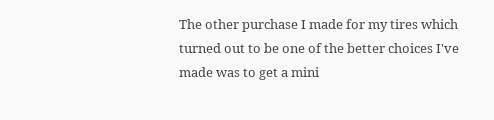The other purchase I made for my tires which turned out to be one of the better choices I've made was to get a mini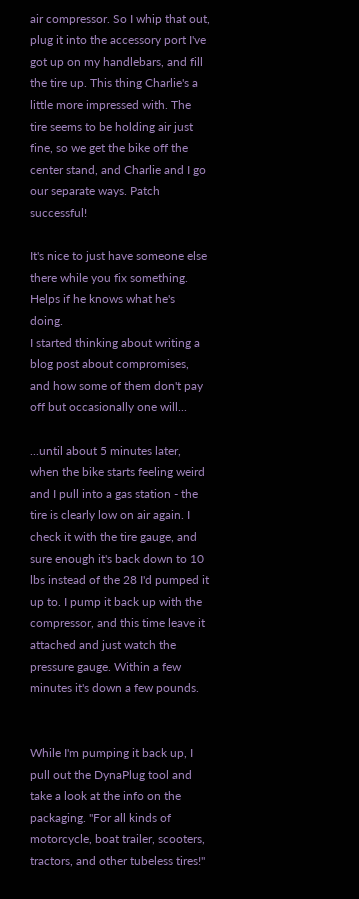air compressor. So I whip that out, plug it into the accessory port I've got up on my handlebars, and fill the tire up. This thing Charlie's a little more impressed with. The tire seems to be holding air just fine, so we get the bike off the center stand, and Charlie and I go our separate ways. Patch successful!

It's nice to just have someone else there while you fix something. Helps if he knows what he's doing.
I started thinking about writing a blog post about compromises, and how some of them don't pay off but occasionally one will...

...until about 5 minutes later, when the bike starts feeling weird and I pull into a gas station - the tire is clearly low on air again. I check it with the tire gauge, and sure enough it's back down to 10 lbs instead of the 28 I'd pumped it up to. I pump it back up with the compressor, and this time leave it attached and just watch the pressure gauge. Within a few minutes it's down a few pounds.


While I'm pumping it back up, I pull out the DynaPlug tool and take a look at the info on the packaging. "For all kinds of motorcycle, boat trailer, scooters, tractors, and other tubeless tires!"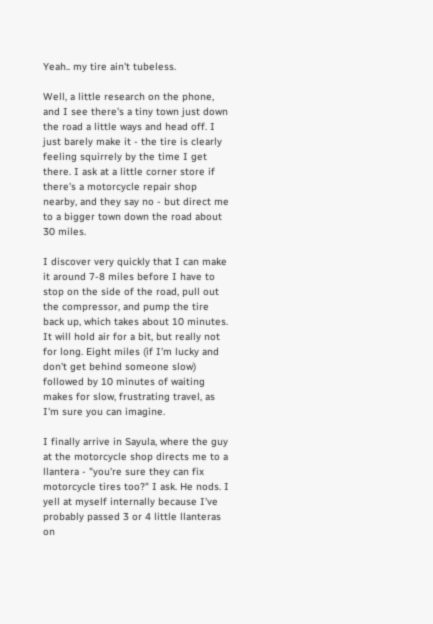Yeah.. my tire ain't tubeless.

Well, a little research on the phone, and I see there's a tiny town just down the road a little ways and head off. I just barely make it - the tire is clearly feeling squirrely by the time I get there. I ask at a little corner store if there's a motorcycle repair shop nearby, and they say no - but direct me to a bigger town down the road about 30 miles.

I discover very quickly that I can make it around 7-8 miles before I have to stop on the side of the road, pull out the compressor, and pump the tire back up, which takes about 10 minutes. It will hold air for a bit, but really not for long. Eight miles (if I'm lucky and don't get behind someone slow) followed by 10 minutes of waiting makes for slow, frustrating travel, as I'm sure you can imagine.

I finally arrive in Sayula, where the guy at the motorcycle shop directs me to a llantera - "you're sure they can fix motorcycle tires too?" I ask. He nods. I yell at myself internally because I've probably passed 3 or 4 little llanteras on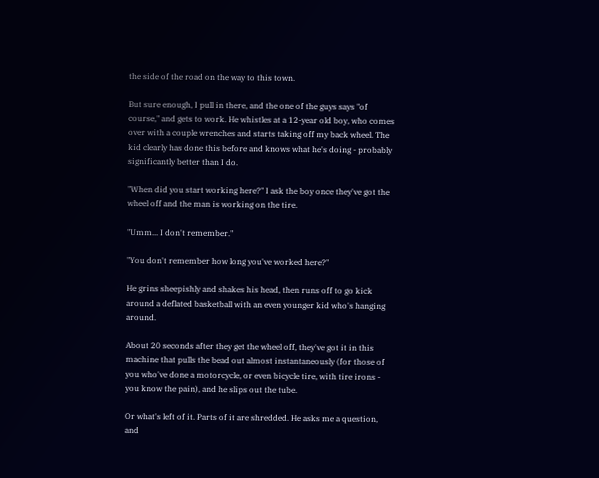the side of the road on the way to this town.

But sure enough, I pull in there, and the one of the guys says "of course," and gets to work. He whistles at a 12-year old boy, who comes over with a couple wrenches and starts taking off my back wheel. The kid clearly has done this before and knows what he's doing - probably significantly better than I do.

"When did you start working here?" I ask the boy once they've got the wheel off and the man is working on the tire.

"Umm... I don't remember."

"You don't remember how long you've worked here?"

He grins sheepishly and shakes his head, then runs off to go kick around a deflated basketball with an even younger kid who's hanging around.

About 20 seconds after they get the wheel off, they've got it in this machine that pulls the bead out almost instantaneously (for those of you who've done a motorcycle, or even bicycle tire, with tire irons - you know the pain), and he slips out the tube.

Or what's left of it. Parts of it are shredded. He asks me a question, and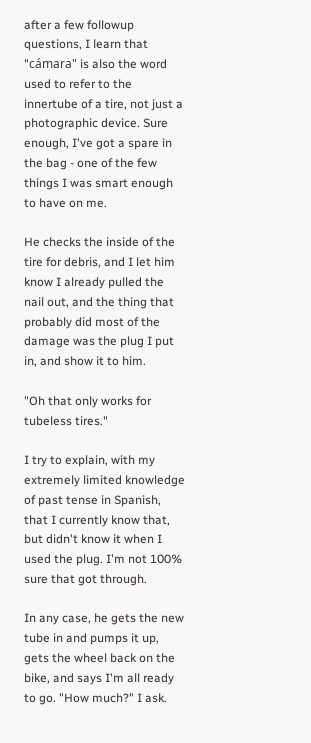after a few followup questions, I learn that "cámara" is also the word used to refer to the innertube of a tire, not just a photographic device. Sure enough, I've got a spare in the bag - one of the few things I was smart enough to have on me.

He checks the inside of the tire for debris, and I let him know I already pulled the nail out, and the thing that probably did most of the damage was the plug I put in, and show it to him.

"Oh that only works for tubeless tires."

I try to explain, with my extremely limited knowledge of past tense in Spanish, that I currently know that, but didn't know it when I used the plug. I'm not 100% sure that got through.

In any case, he gets the new tube in and pumps it up, gets the wheel back on the bike, and says I'm all ready to go. "How much?" I ask.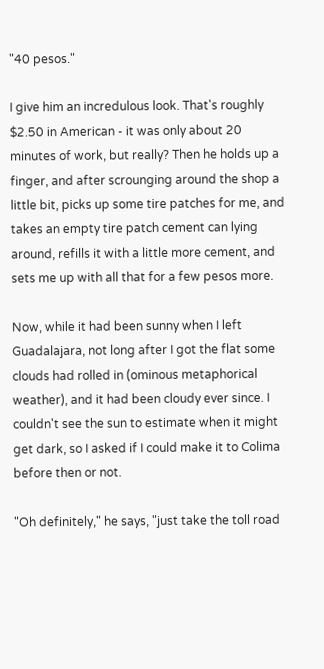"40 pesos."

I give him an incredulous look. That's roughly $2.50 in American - it was only about 20 minutes of work, but really? Then he holds up a finger, and after scrounging around the shop a little bit, picks up some tire patches for me, and takes an empty tire patch cement can lying around, refills it with a little more cement, and sets me up with all that for a few pesos more.

Now, while it had been sunny when I left Guadalajara, not long after I got the flat some clouds had rolled in (ominous metaphorical weather), and it had been cloudy ever since. I couldn't see the sun to estimate when it might get dark, so I asked if I could make it to Colima before then or not.

"Oh definitely," he says, "just take the toll road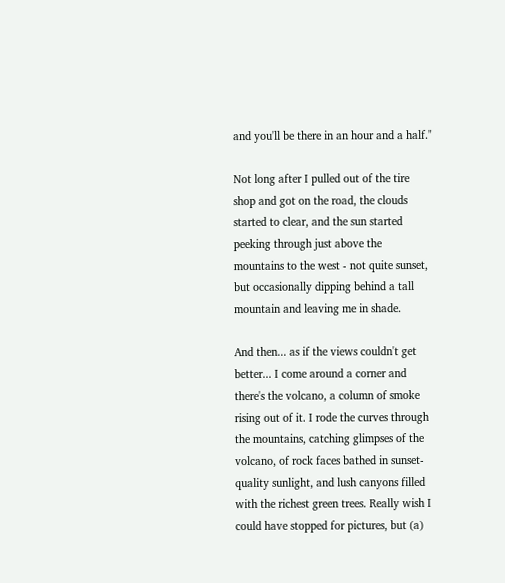and you'll be there in an hour and a half."

Not long after I pulled out of the tire shop and got on the road, the clouds started to clear, and the sun started peeking through just above the mountains to the west - not quite sunset, but occasionally dipping behind a tall mountain and leaving me in shade.

And then... as if the views couldn't get better... I come around a corner and there's the volcano, a column of smoke rising out of it. I rode the curves through the mountains, catching glimpses of the volcano, of rock faces bathed in sunset-quality sunlight, and lush canyons filled with the richest green trees. Really wish I could have stopped for pictures, but (a)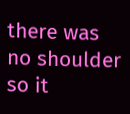there was no shoulder so it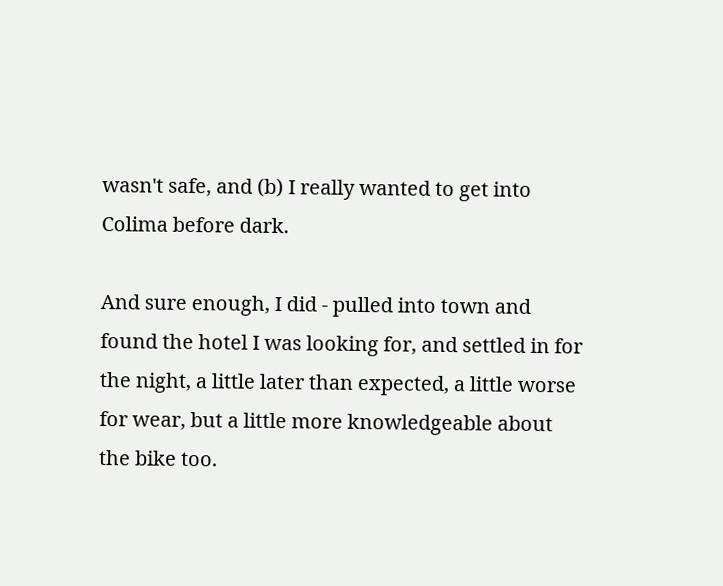wasn't safe, and (b) I really wanted to get into Colima before dark.

And sure enough, I did - pulled into town and found the hotel I was looking for, and settled in for the night, a little later than expected, a little worse for wear, but a little more knowledgeable about the bike too.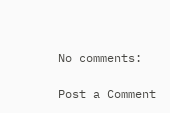No comments:

Post a Comment